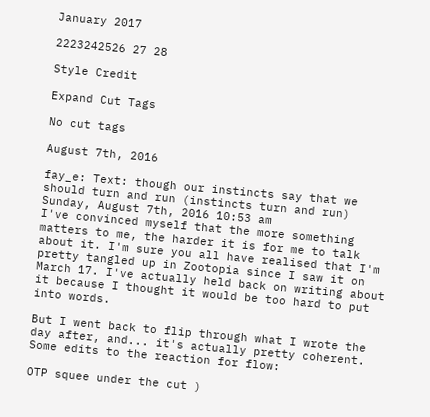January 2017

2223242526 27 28

Style Credit

Expand Cut Tags

No cut tags

August 7th, 2016

fay_e: Text: though our instincts say that we should turn and run (instincts turn and run)
Sunday, August 7th, 2016 10:53 am
I've convinced myself that the more something matters to me, the harder it is for me to talk about it. I'm sure you all have realised that I'm pretty tangled up in Zootopia since I saw it on March 17. I've actually held back on writing about it because I thought it would be too hard to put into words.

But I went back to flip through what I wrote the day after, and... it's actually pretty coherent. Some edits to the reaction for flow:

OTP squee under the cut )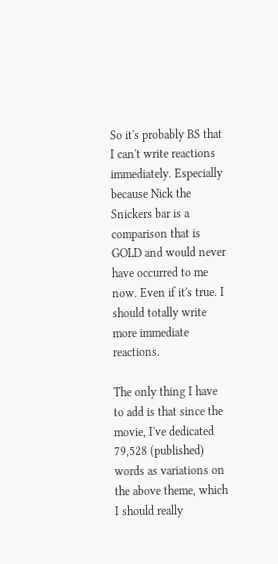So it's probably BS that I can't write reactions immediately. Especially because Nick the Snickers bar is a comparison that is GOLD and would never have occurred to me now. Even if it's true. I should totally write more immediate reactions.

The only thing I have to add is that since the movie, I've dedicated 79,528 (published) words as variations on the above theme, which I should really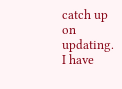catch up on updating. I have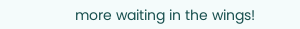more waiting in the wings!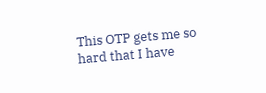This OTP gets me so hard that I have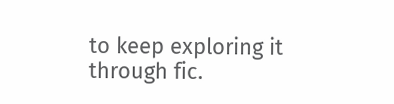to keep exploring it through fic.